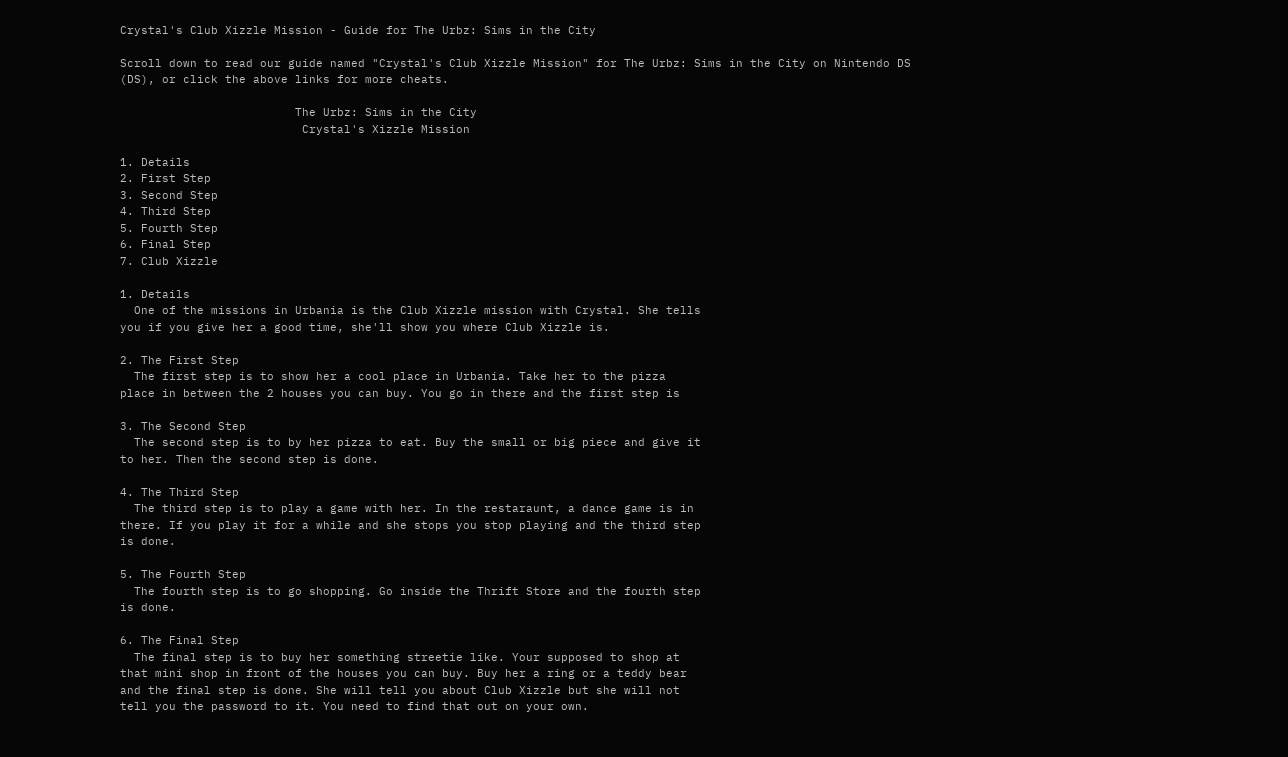Crystal's Club Xizzle Mission - Guide for The Urbz: Sims in the City

Scroll down to read our guide named "Crystal's Club Xizzle Mission" for The Urbz: Sims in the City on Nintendo DS (DS), or click the above links for more cheats.

                         The Urbz: Sims in the City
                          Crystal's Xizzle Mission

1. Details
2. First Step
3. Second Step
4. Third Step
5. Fourth Step
6. Final Step
7. Club Xizzle

1. Details
  One of the missions in Urbania is the Club Xizzle mission with Crystal. She tells
you if you give her a good time, she'll show you where Club Xizzle is.

2. The First Step
  The first step is to show her a cool place in Urbania. Take her to the pizza
place in between the 2 houses you can buy. You go in there and the first step is

3. The Second Step
  The second step is to by her pizza to eat. Buy the small or big piece and give it
to her. Then the second step is done.

4. The Third Step
  The third step is to play a game with her. In the restaraunt, a dance game is in
there. If you play it for a while and she stops you stop playing and the third step
is done.

5. The Fourth Step
  The fourth step is to go shopping. Go inside the Thrift Store and the fourth step
is done.

6. The Final Step
  The final step is to buy her something streetie like. Your supposed to shop at
that mini shop in front of the houses you can buy. Buy her a ring or a teddy bear
and the final step is done. She will tell you about Club Xizzle but she will not
tell you the password to it. You need to find that out on your own.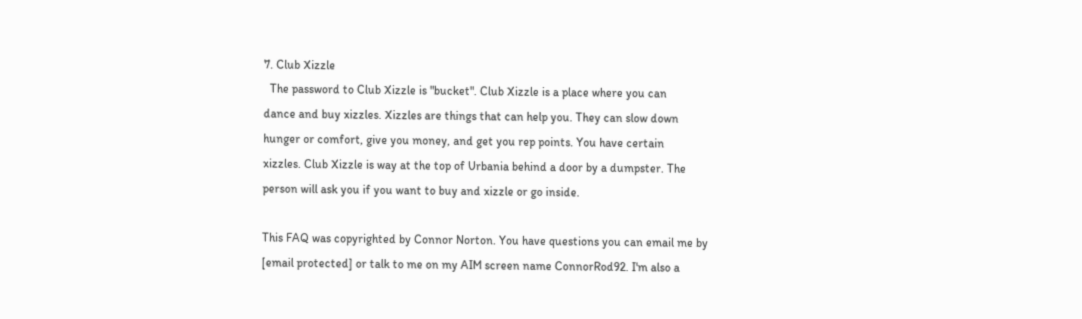7. Club Xizzle
  The password to Club Xizzle is "bucket". Club Xizzle is a place where you can
dance and buy xizzles. Xizzles are things that can help you. They can slow down
hunger or comfort, give you money, and get you rep points. You have certain
xizzles. Club Xizzle is way at the top of Urbania behind a door by a dumpster. The
person will ask you if you want to buy and xizzle or go inside.

This FAQ was copyrighted by Connor Norton. You have questions you can email me by
[email protected] or talk to me on my AIM screen name ConnorRod92. I'm also a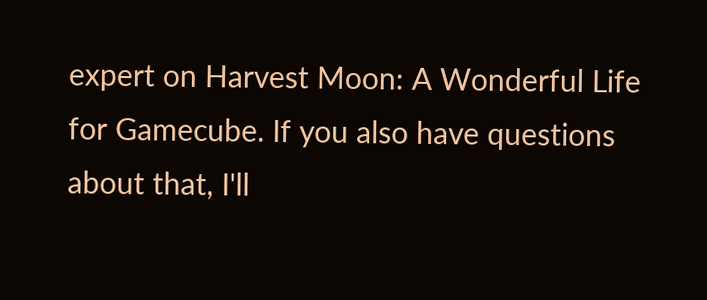expert on Harvest Moon: A Wonderful Life for Gamecube. If you also have questions
about that, I'll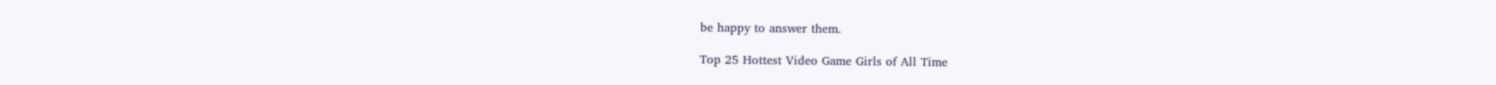be happy to answer them.

Top 25 Hottest Video Game Girls of All Time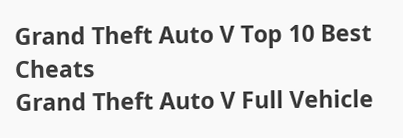Grand Theft Auto V Top 10 Best Cheats
Grand Theft Auto V Full Vehicle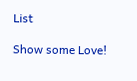List

Show some Love!